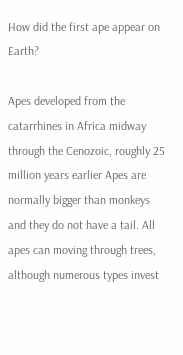How did the first ape appear on Earth?

Apes developed from the catarrhines in Africa midway through the Cenozoic, roughly 25 million years earlier Apes are normally bigger than monkeys and they do not have a tail. All apes can moving through trees, although numerous types invest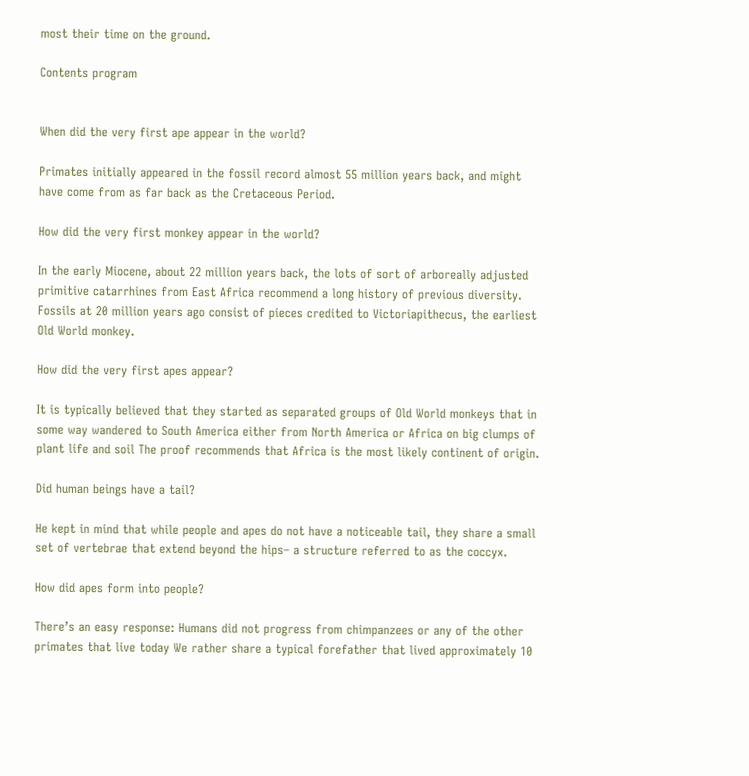most their time on the ground.

Contents program


When did the very first ape appear in the world?

Primates initially appeared in the fossil record almost 55 million years back, and might have come from as far back as the Cretaceous Period.

How did the very first monkey appear in the world?

In the early Miocene, about 22 million years back, the lots of sort of arboreally adjusted primitive catarrhines from East Africa recommend a long history of previous diversity. Fossils at 20 million years ago consist of pieces credited to Victoriapithecus, the earliest Old World monkey.

How did the very first apes appear?

It is typically believed that they started as separated groups of Old World monkeys that in some way wandered to South America either from North America or Africa on big clumps of plant life and soil The proof recommends that Africa is the most likely continent of origin.

Did human beings have a tail?

He kept in mind that while people and apes do not have a noticeable tail, they share a small set of vertebrae that extend beyond the hips– a structure referred to as the coccyx.

How did apes form into people?

There’s an easy response: Humans did not progress from chimpanzees or any of the other primates that live today We rather share a typical forefather that lived approximately 10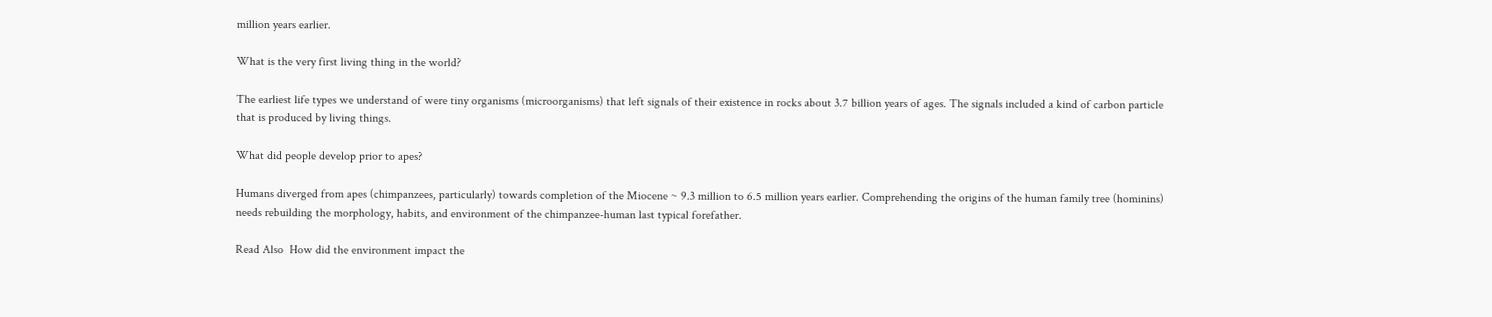million years earlier.

What is the very first living thing in the world?

The earliest life types we understand of were tiny organisms (microorganisms) that left signals of their existence in rocks about 3.7 billion years of ages. The signals included a kind of carbon particle that is produced by living things.

What did people develop prior to apes?

Humans diverged from apes (chimpanzees, particularly) towards completion of the Miocene ~ 9.3 million to 6.5 million years earlier. Comprehending the origins of the human family tree (hominins) needs rebuilding the morphology, habits, and environment of the chimpanzee-human last typical forefather.

Read Also  How did the environment impact the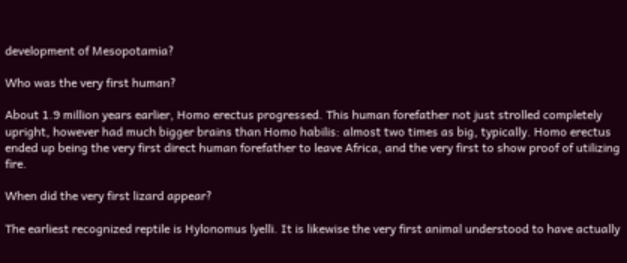development of Mesopotamia?

Who was the very first human?

About 1.9 million years earlier, Homo erectus progressed. This human forefather not just strolled completely upright, however had much bigger brains than Homo habilis: almost two times as big, typically. Homo erectus ended up being the very first direct human forefather to leave Africa, and the very first to show proof of utilizing fire.

When did the very first lizard appear?

The earliest recognized reptile is Hylonomus lyelli. It is likewise the very first animal understood to have actually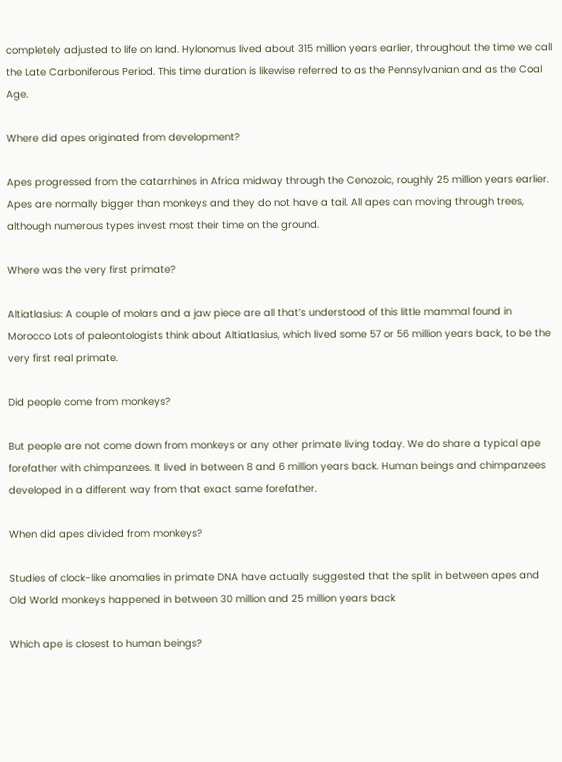completely adjusted to life on land. Hylonomus lived about 315 million years earlier, throughout the time we call the Late Carboniferous Period. This time duration is likewise referred to as the Pennsylvanian and as the Coal Age.

Where did apes originated from development?

Apes progressed from the catarrhines in Africa midway through the Cenozoic, roughly 25 million years earlier. Apes are normally bigger than monkeys and they do not have a tail. All apes can moving through trees, although numerous types invest most their time on the ground.

Where was the very first primate?

Altiatlasius: A couple of molars and a jaw piece are all that’s understood of this little mammal found in Morocco Lots of paleontologists think about Altiatlasius, which lived some 57 or 56 million years back, to be the very first real primate.

Did people come from monkeys?

But people are not come down from monkeys or any other primate living today. We do share a typical ape forefather with chimpanzees. It lived in between 8 and 6 million years back. Human beings and chimpanzees developed in a different way from that exact same forefather.

When did apes divided from monkeys?

Studies of clock-like anomalies in primate DNA have actually suggested that the split in between apes and Old World monkeys happened in between 30 million and 25 million years back

Which ape is closest to human beings?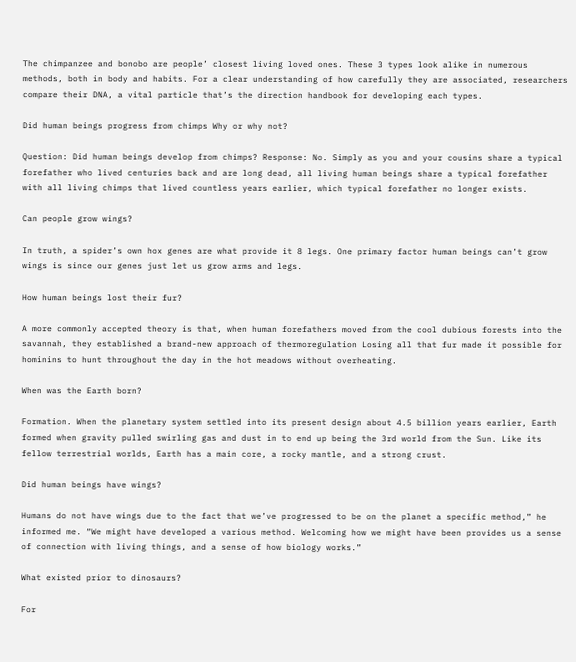The chimpanzee and bonobo are people’ closest living loved ones. These 3 types look alike in numerous methods, both in body and habits. For a clear understanding of how carefully they are associated, researchers compare their DNA, a vital particle that’s the direction handbook for developing each types.

Did human beings progress from chimps Why or why not?

Question: Did human beings develop from chimps? Response: No. Simply as you and your cousins share a typical forefather who lived centuries back and are long dead, all living human beings share a typical forefather with all living chimps that lived countless years earlier, which typical forefather no longer exists.

Can people grow wings?

In truth, a spider’s own hox genes are what provide it 8 legs. One primary factor human beings can’t grow wings is since our genes just let us grow arms and legs.

How human beings lost their fur?

A more commonly accepted theory is that, when human forefathers moved from the cool dubious forests into the savannah, they established a brand-new approach of thermoregulation Losing all that fur made it possible for hominins to hunt throughout the day in the hot meadows without overheating.

When was the Earth born?

Formation. When the planetary system settled into its present design about 4.5 billion years earlier, Earth formed when gravity pulled swirling gas and dust in to end up being the 3rd world from the Sun. Like its fellow terrestrial worlds, Earth has a main core, a rocky mantle, and a strong crust.

Did human beings have wings?

Humans do not have wings due to the fact that we’ve progressed to be on the planet a specific method,” he informed me. “We might have developed a various method. Welcoming how we might have been provides us a sense of connection with living things, and a sense of how biology works.”

What existed prior to dinosaurs?

For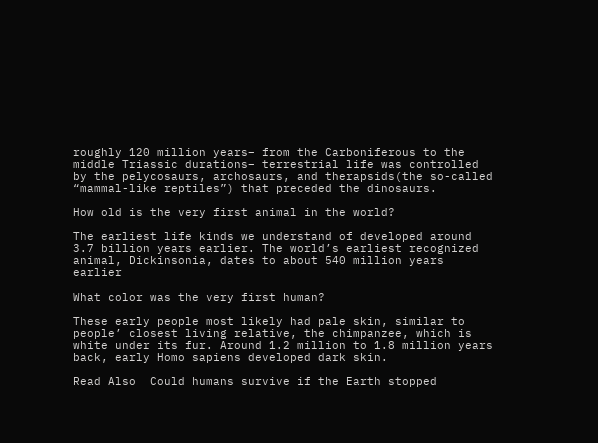roughly 120 million years– from the Carboniferous to the middle Triassic durations– terrestrial life was controlled by the pelycosaurs, archosaurs, and therapsids(the so-called “mammal-like reptiles”) that preceded the dinosaurs.

How old is the very first animal in the world?

The earliest life kinds we understand of developed around 3.7 billion years earlier. The world’s earliest recognized animal, Dickinsonia, dates to about 540 million years earlier

What color was the very first human?

These early people most likely had pale skin, similar to people’ closest living relative, the chimpanzee, which is white under its fur. Around 1.2 million to 1.8 million years back, early Homo sapiens developed dark skin.

Read Also  Could humans survive if the Earth stopped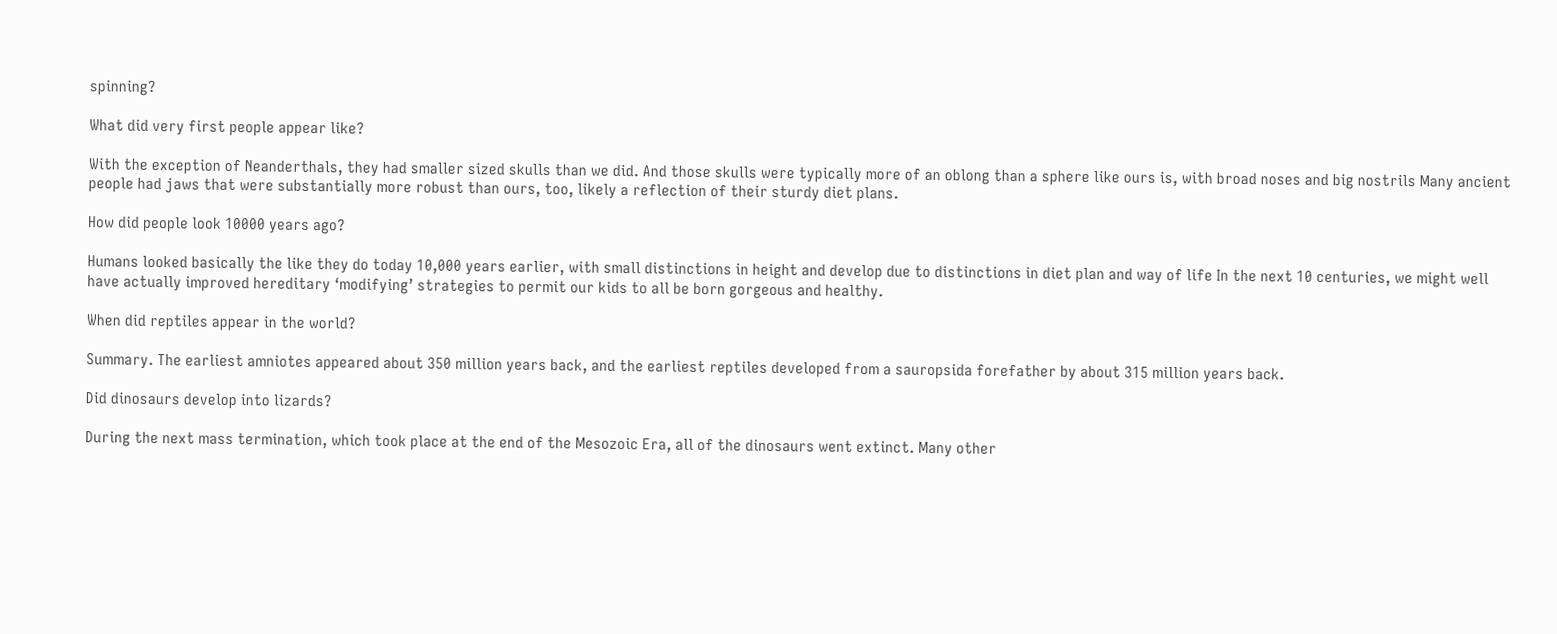spinning?

What did very first people appear like?

With the exception of Neanderthals, they had smaller sized skulls than we did. And those skulls were typically more of an oblong than a sphere like ours is, with broad noses and big nostrils Many ancient people had jaws that were substantially more robust than ours, too, likely a reflection of their sturdy diet plans.

How did people look 10000 years ago?

Humans looked basically the like they do today 10,000 years earlier, with small distinctions in height and develop due to distinctions in diet plan and way of life In the next 10 centuries, we might well have actually improved hereditary ‘modifying’ strategies to permit our kids to all be born gorgeous and healthy.

When did reptiles appear in the world?

Summary. The earliest amniotes appeared about 350 million years back, and the earliest reptiles developed from a sauropsida forefather by about 315 million years back.

Did dinosaurs develop into lizards?

During the next mass termination, which took place at the end of the Mesozoic Era, all of the dinosaurs went extinct. Many other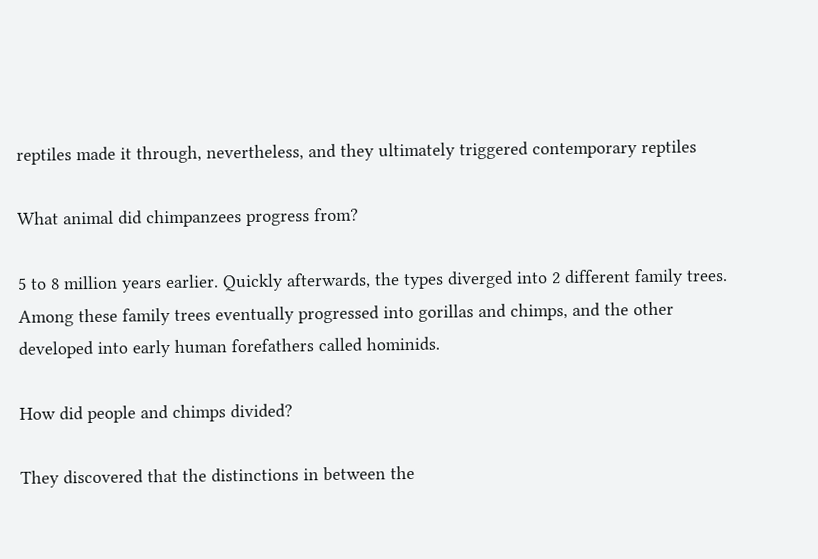reptiles made it through, nevertheless, and they ultimately triggered contemporary reptiles

What animal did chimpanzees progress from?

5 to 8 million years earlier. Quickly afterwards, the types diverged into 2 different family trees. Among these family trees eventually progressed into gorillas and chimps, and the other developed into early human forefathers called hominids.

How did people and chimps divided?

They discovered that the distinctions in between the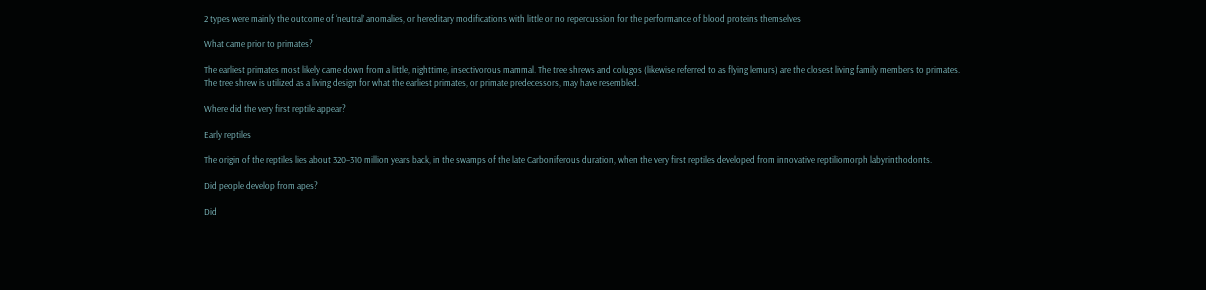2 types were mainly the outcome of ‘neutral’ anomalies, or hereditary modifications with little or no repercussion for the performance of blood proteins themselves

What came prior to primates?

The earliest primates most likely came down from a little, nighttime, insectivorous mammal. The tree shrews and colugos (likewise referred to as flying lemurs) are the closest living family members to primates. The tree shrew is utilized as a living design for what the earliest primates, or primate predecessors, may have resembled.

Where did the very first reptile appear?

Early reptiles

The origin of the reptiles lies about 320–310 million years back, in the swamps of the late Carboniferous duration, when the very first reptiles developed from innovative reptiliomorph labyrinthodonts.

Did people develop from apes?

Did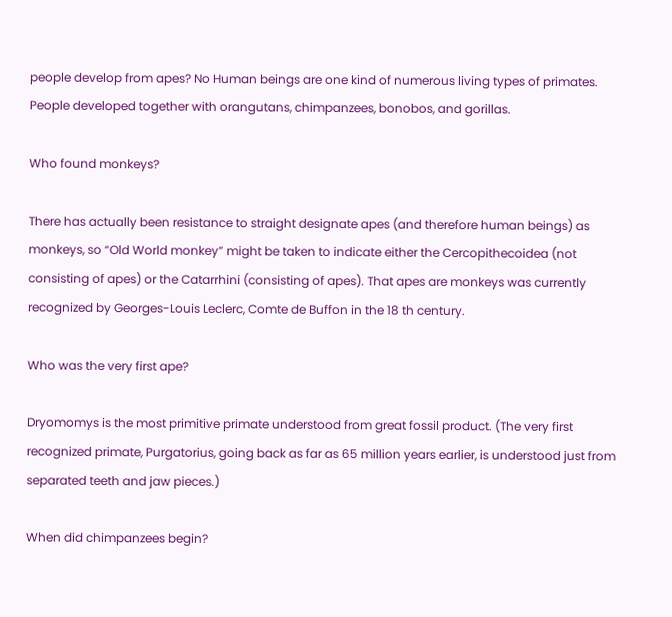people develop from apes? No Human beings are one kind of numerous living types of primates. People developed together with orangutans, chimpanzees, bonobos, and gorillas.

Who found monkeys?

There has actually been resistance to straight designate apes (and therefore human beings) as monkeys, so “Old World monkey” might be taken to indicate either the Cercopithecoidea (not consisting of apes) or the Catarrhini (consisting of apes). That apes are monkeys was currently recognized by Georges-Louis Leclerc, Comte de Buffon in the 18 th century.

Who was the very first ape?

Dryomomys is the most primitive primate understood from great fossil product. (The very first recognized primate, Purgatorius, going back as far as 65 million years earlier, is understood just from separated teeth and jaw pieces.)

When did chimpanzees begin?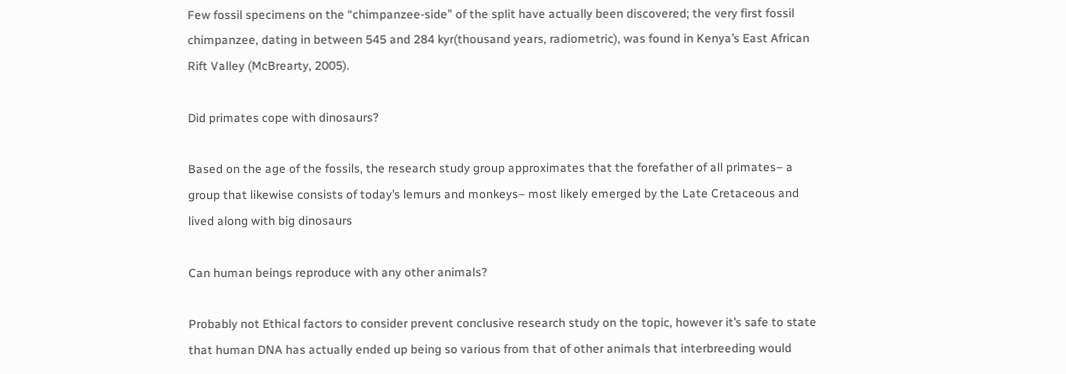Few fossil specimens on the “chimpanzee-side” of the split have actually been discovered; the very first fossil chimpanzee, dating in between 545 and 284 kyr(thousand years, radiometric), was found in Kenya’s East African Rift Valley (McBrearty, 2005).

Did primates cope with dinosaurs?

Based on the age of the fossils, the research study group approximates that the forefather of all primates– a group that likewise consists of today’s lemurs and monkeys– most likely emerged by the Late Cretaceous and lived along with big dinosaurs

Can human beings reproduce with any other animals?

Probably not Ethical factors to consider prevent conclusive research study on the topic, however it’s safe to state that human DNA has actually ended up being so various from that of other animals that interbreeding would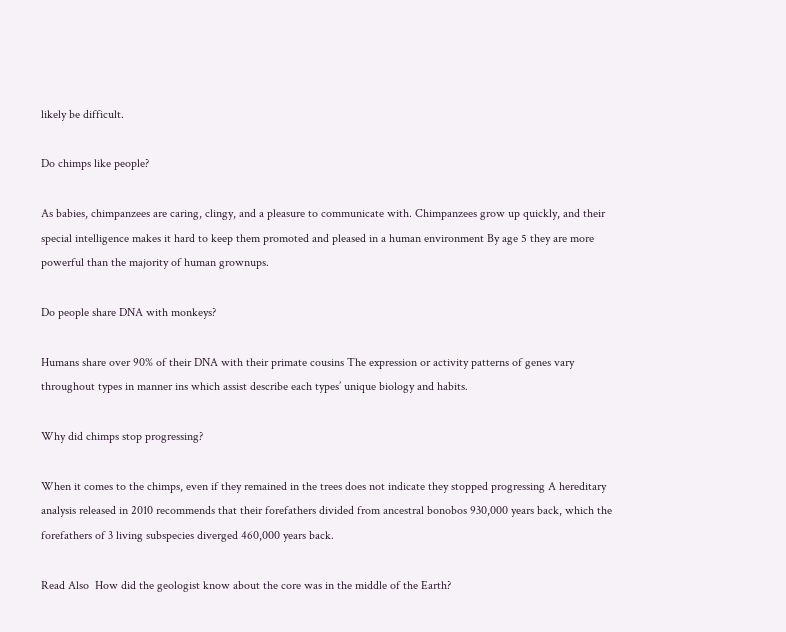likely be difficult.

Do chimps like people?

As babies, chimpanzees are caring, clingy, and a pleasure to communicate with. Chimpanzees grow up quickly, and their special intelligence makes it hard to keep them promoted and pleased in a human environment By age 5 they are more powerful than the majority of human grownups.

Do people share DNA with monkeys?

Humans share over 90% of their DNA with their primate cousins The expression or activity patterns of genes vary throughout types in manner ins which assist describe each types’ unique biology and habits.

Why did chimps stop progressing?

When it comes to the chimps, even if they remained in the trees does not indicate they stopped progressing A hereditary analysis released in 2010 recommends that their forefathers divided from ancestral bonobos 930,000 years back, which the forefathers of 3 living subspecies diverged 460,000 years back.

Read Also  How did the geologist know about the core was in the middle of the Earth?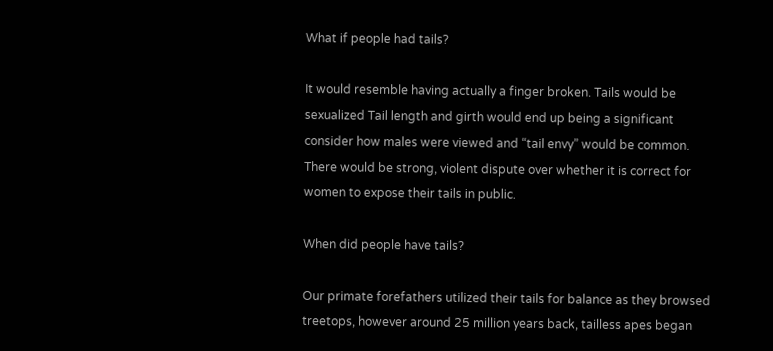What if people had tails?

It would resemble having actually a finger broken. Tails would be sexualized Tail length and girth would end up being a significant consider how males were viewed and “tail envy” would be common. There would be strong, violent dispute over whether it is correct for women to expose their tails in public.

When did people have tails?

Our primate forefathers utilized their tails for balance as they browsed treetops, however around 25 million years back, tailless apes began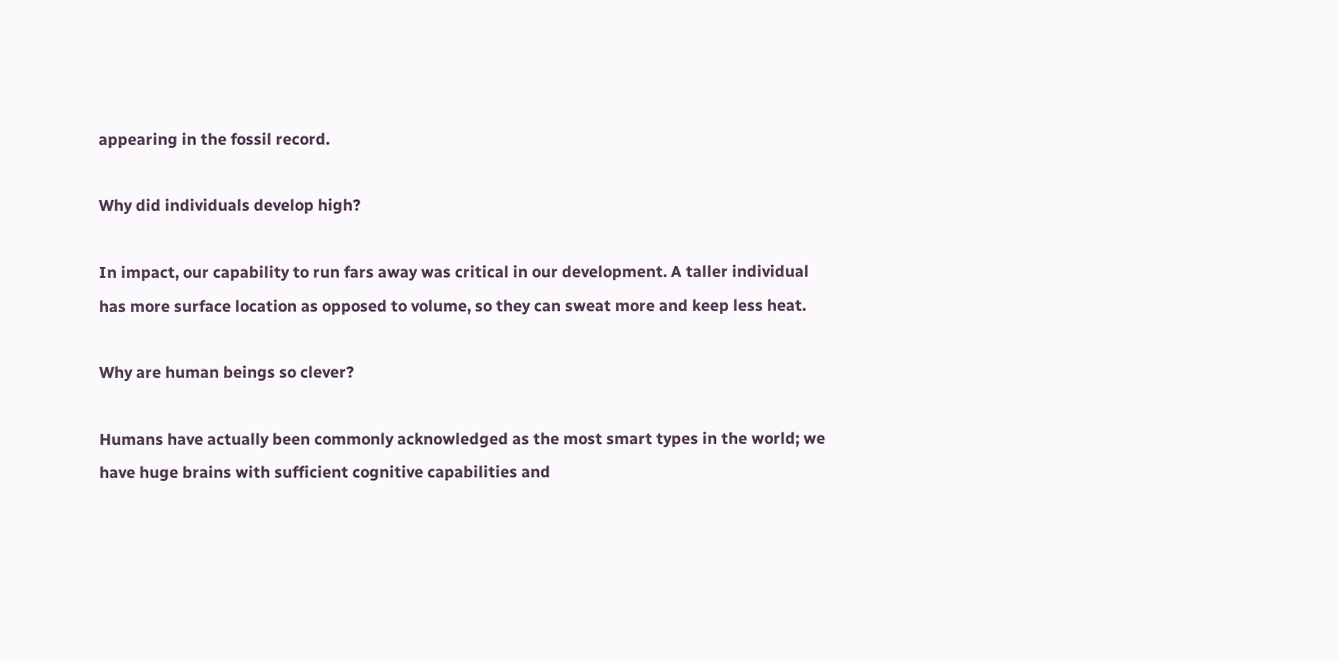appearing in the fossil record.

Why did individuals develop high?

In impact, our capability to run fars away was critical in our development. A taller individual has more surface location as opposed to volume, so they can sweat more and keep less heat.

Why are human beings so clever?

Humans have actually been commonly acknowledged as the most smart types in the world; we have huge brains with sufficient cognitive capabilities and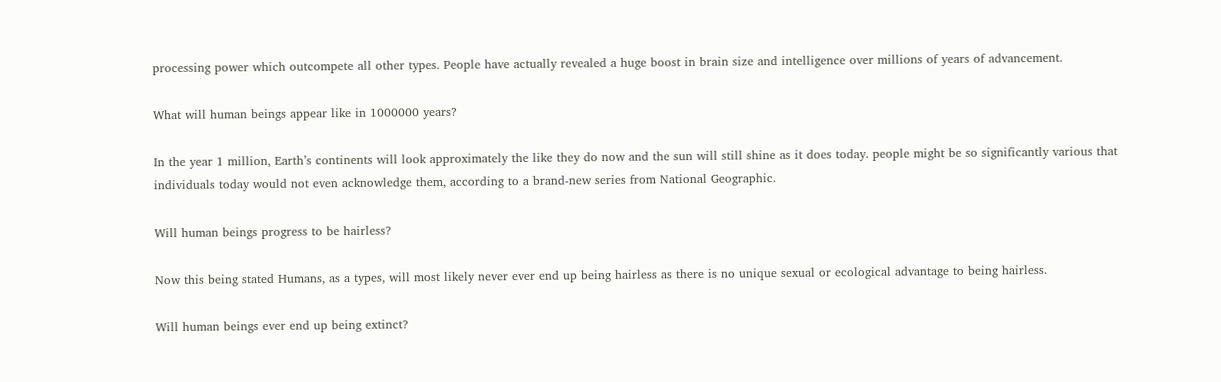processing power which outcompete all other types. People have actually revealed a huge boost in brain size and intelligence over millions of years of advancement.

What will human beings appear like in 1000000 years?

In the year 1 million, Earth’s continents will look approximately the like they do now and the sun will still shine as it does today. people might be so significantly various that individuals today would not even acknowledge them, according to a brand-new series from National Geographic.

Will human beings progress to be hairless?

Now this being stated Humans, as a types, will most likely never ever end up being hairless as there is no unique sexual or ecological advantage to being hairless.

Will human beings ever end up being extinct?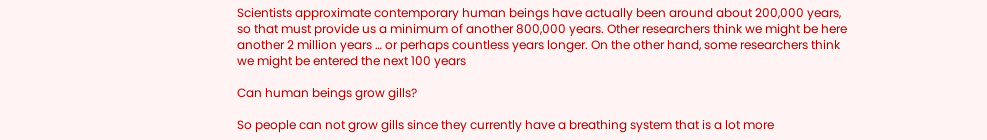Scientists approximate contemporary human beings have actually been around about 200,000 years, so that must provide us a minimum of another 800,000 years. Other researchers think we might be here another 2 million years … or perhaps countless years longer. On the other hand, some researchers think we might be entered the next 100 years

Can human beings grow gills?

So people can not grow gills since they currently have a breathing system that is a lot more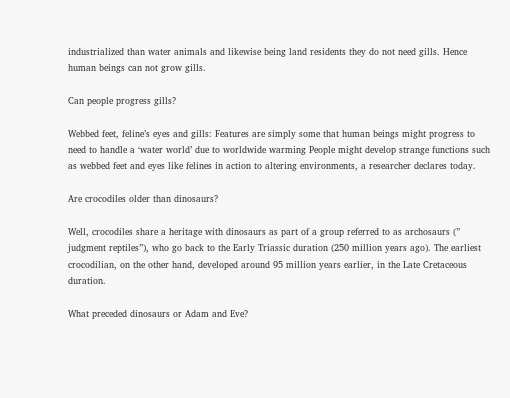industrialized than water animals and likewise being land residents they do not need gills. Hence human beings can not grow gills.

Can people progress gills?

Webbed feet, feline’s eyes and gills: Features are simply some that human beings might progress to need to handle a ‘water world’ due to worldwide warming People might develop strange functions such as webbed feet and eyes like felines in action to altering environments, a researcher declares today.

Are crocodiles older than dinosaurs?

Well, crocodiles share a heritage with dinosaurs as part of a group referred to as archosaurs (” judgment reptiles”), who go back to the Early Triassic duration (250 million years ago). The earliest crocodilian, on the other hand, developed around 95 million years earlier, in the Late Cretaceous duration.

What preceded dinosaurs or Adam and Eve?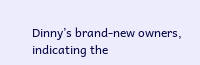Dinny’s brand-new owners, indicating the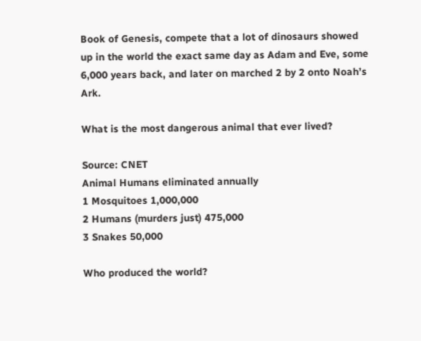Book of Genesis, compete that a lot of dinosaurs showed up in the world the exact same day as Adam and Eve, some 6,000 years back, and later on marched 2 by 2 onto Noah’s Ark.

What is the most dangerous animal that ever lived?

Source: CNET
Animal Humans eliminated annually
1 Mosquitoes 1,000,000
2 Humans (murders just) 475,000
3 Snakes 50,000

Who produced the world?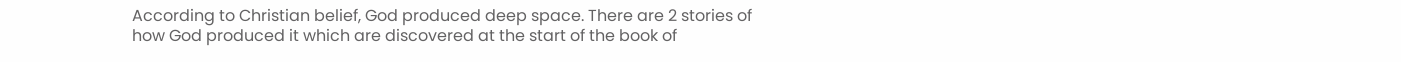According to Christian belief, God produced deep space. There are 2 stories of how God produced it which are discovered at the start of the book of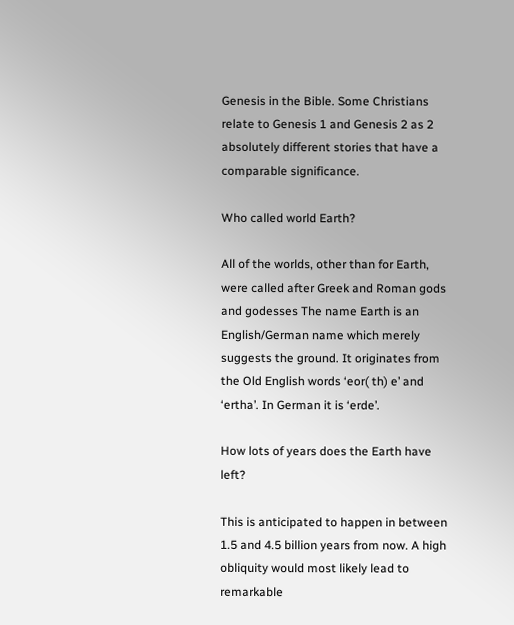Genesis in the Bible. Some Christians relate to Genesis 1 and Genesis 2 as 2 absolutely different stories that have a comparable significance.

Who called world Earth?

All of the worlds, other than for Earth, were called after Greek and Roman gods and godesses The name Earth is an English/German name which merely suggests the ground. It originates from the Old English words ‘eor( th) e’ and ‘ertha’. In German it is ‘erde’.

How lots of years does the Earth have left?

This is anticipated to happen in between 1.5 and 4.5 billion years from now. A high obliquity would most likely lead to remarkable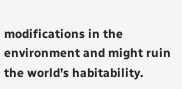modifications in the environment and might ruin the world’s habitability.